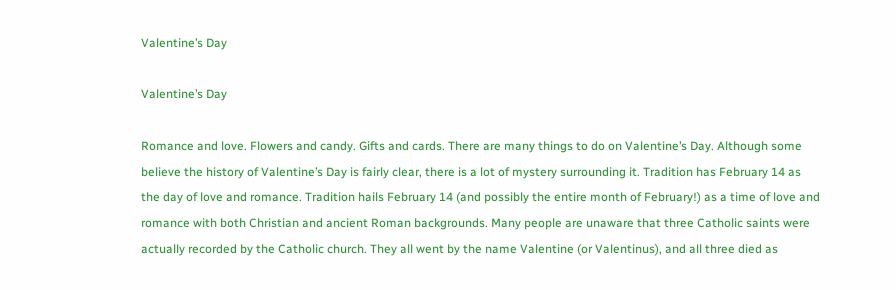Valentine’s Day

Valentine’s Day

Romance and love. Flowers and candy. Gifts and cards. There are many things to do on Valentine’s Day. Although some believe the history of Valentine’s Day is fairly clear, there is a lot of mystery surrounding it. Tradition has February 14 as the day of love and romance. Tradition hails February 14 (and possibly the entire month of February!) as a time of love and romance with both Christian and ancient Roman backgrounds. Many people are unaware that three Catholic saints were actually recorded by the Catholic church. They all went by the name Valentine (or Valentinus), and all three died as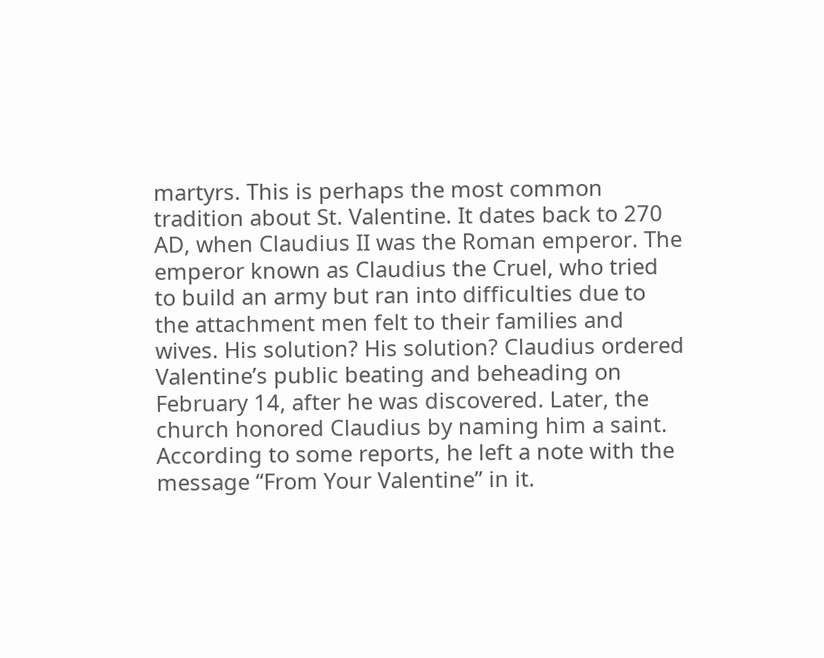martyrs. This is perhaps the most common tradition about St. Valentine. It dates back to 270 AD, when Claudius II was the Roman emperor. The emperor known as Claudius the Cruel, who tried to build an army but ran into difficulties due to the attachment men felt to their families and wives. His solution? His solution? Claudius ordered Valentine’s public beating and beheading on February 14, after he was discovered. Later, the church honored Claudius by naming him a saint. According to some reports, he left a note with the message “From Your Valentine” in it.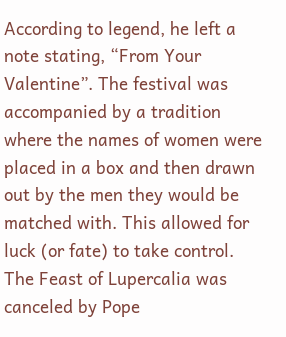According to legend, he left a note stating, “From Your Valentine”. The festival was accompanied by a tradition where the names of women were placed in a box and then drawn out by the men they would be matched with. This allowed for luck (or fate) to take control. The Feast of Lupercalia was canceled by Pope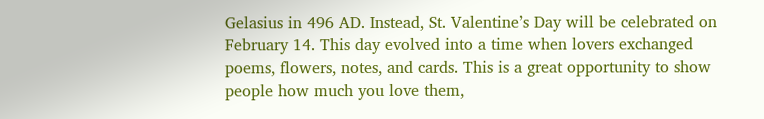Gelasius in 496 AD. Instead, St. Valentine’s Day will be celebrated on February 14. This day evolved into a time when lovers exchanged poems, flowers, notes, and cards. This is a great opportunity to show people how much you love them,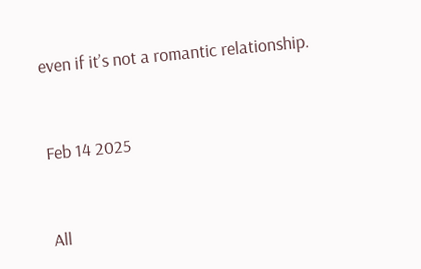even if it’s not a romantic relationship.


Feb 14 2025


All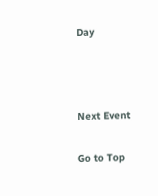Day



Next Event

Go to Top